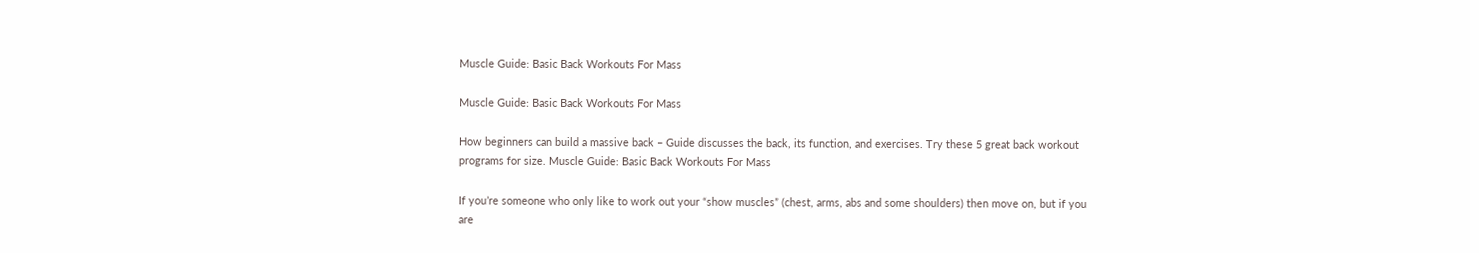Muscle Guide: Basic Back Workouts For Mass

Muscle Guide: Basic Back Workouts For Mass

How beginners can build a massive back – Guide discusses the back, its function, and exercises. Try these 5 great back workout programs for size. Muscle Guide: Basic Back Workouts For Mass

If you’re someone who only like to work out your “show muscles” (chest, arms, abs and some shoulders) then move on, but if you are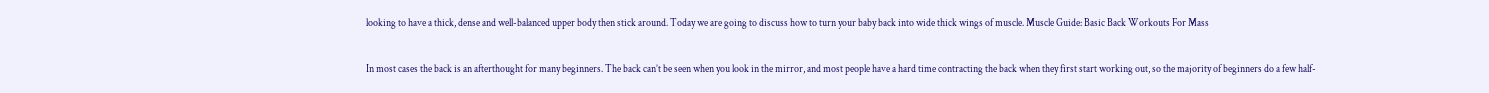looking to have a thick, dense and well-balanced upper body then stick around. Today we are going to discuss how to turn your baby back into wide thick wings of muscle. Muscle Guide: Basic Back Workouts For Mass

In most cases the back is an afterthought for many beginners. The back can’t be seen when you look in the mirror, and most people have a hard time contracting the back when they first start working out, so the majority of beginners do a few half-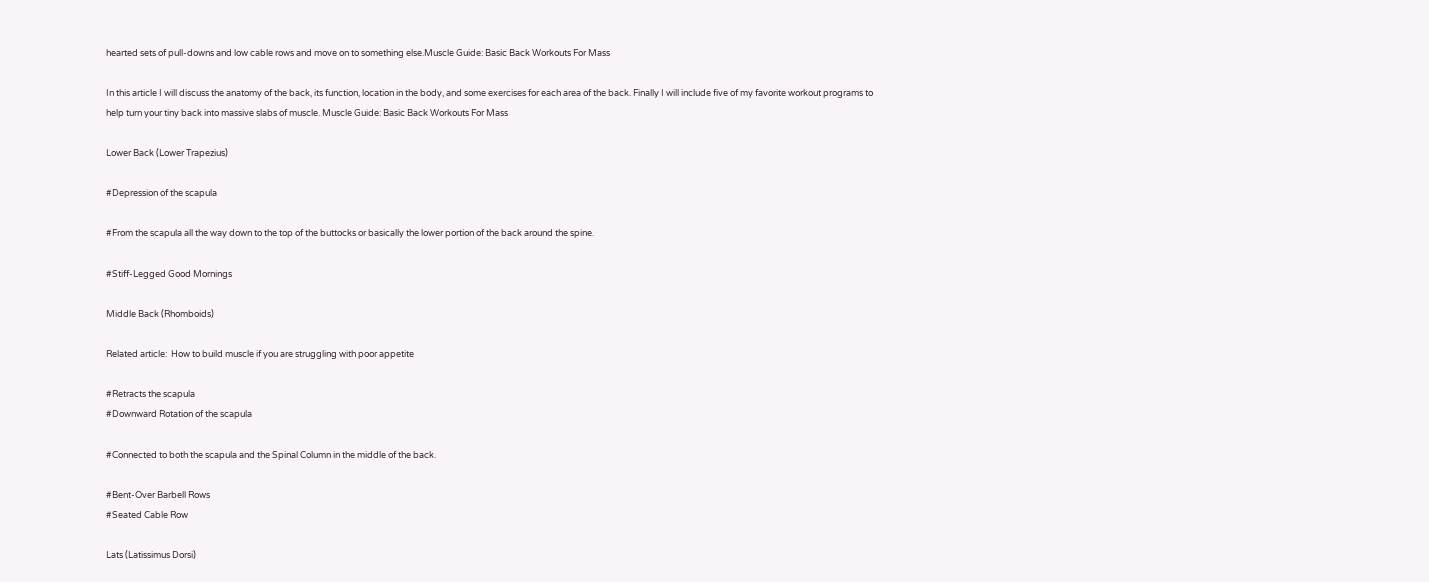hearted sets of pull-downs and low cable rows and move on to something else.Muscle Guide: Basic Back Workouts For Mass

In this article I will discuss the anatomy of the back, its function, location in the body, and some exercises for each area of the back. Finally I will include five of my favorite workout programs to help turn your tiny back into massive slabs of muscle. Muscle Guide: Basic Back Workouts For Mass

Lower Back (Lower Trapezius)

#Depression of the scapula

#From the scapula all the way down to the top of the buttocks or basically the lower portion of the back around the spine.

#Stiff-Legged Good Mornings

Middle Back (Rhomboids)

Related article:  How to build muscle if you are struggling with poor appetite

#Retracts the scapula
#Downward Rotation of the scapula

#Connected to both the scapula and the Spinal Column in the middle of the back.

#Bent-Over Barbell Rows
#Seated Cable Row

Lats (Latissimus Dorsi)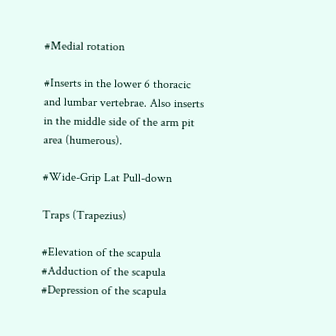#Medial rotation

#Inserts in the lower 6 thoracic and lumbar vertebrae. Also inserts in the middle side of the arm pit area (humerous).

#Wide-Grip Lat Pull-down

Traps (Trapezius)

#Elevation of the scapula
#Adduction of the scapula
#Depression of the scapula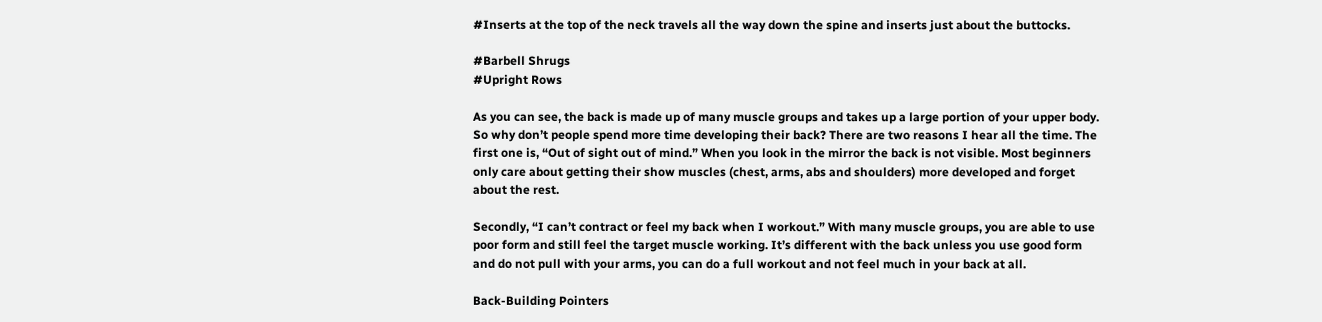#Inserts at the top of the neck travels all the way down the spine and inserts just about the buttocks.

#Barbell Shrugs
#Upright Rows

As you can see, the back is made up of many muscle groups and takes up a large portion of your upper body. So why don’t people spend more time developing their back? There are two reasons I hear all the time. The first one is, “Out of sight out of mind.” When you look in the mirror the back is not visible. Most beginners only care about getting their show muscles (chest, arms, abs and shoulders) more developed and forget about the rest.

Secondly, “I can’t contract or feel my back when I workout.” With many muscle groups, you are able to use poor form and still feel the target muscle working. It’s different with the back unless you use good form and do not pull with your arms, you can do a full workout and not feel much in your back at all.

Back-Building Pointers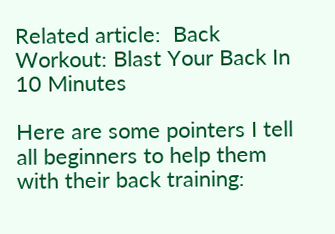Related article:  Back Workout: Blast Your Back In 10 Minutes

Here are some pointers I tell all beginners to help them with their back training: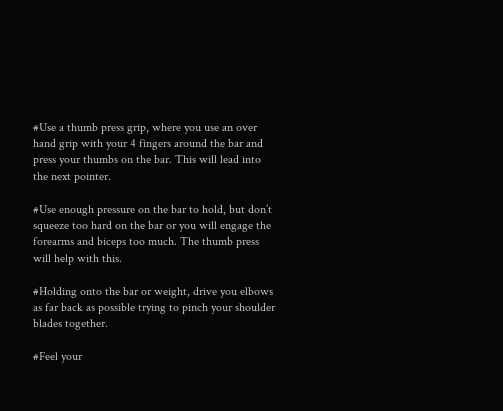#Use a thumb press grip, where you use an over hand grip with your 4 fingers around the bar and press your thumbs on the bar. This will lead into the next pointer.

#Use enough pressure on the bar to hold, but don’t squeeze too hard on the bar or you will engage the forearms and biceps too much. The thumb press will help with this.

#Holding onto the bar or weight, drive you elbows as far back as possible trying to pinch your shoulder blades together.

#Feel your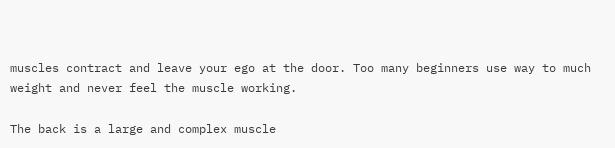muscles contract and leave your ego at the door. Too many beginners use way to much weight and never feel the muscle working.

The back is a large and complex muscle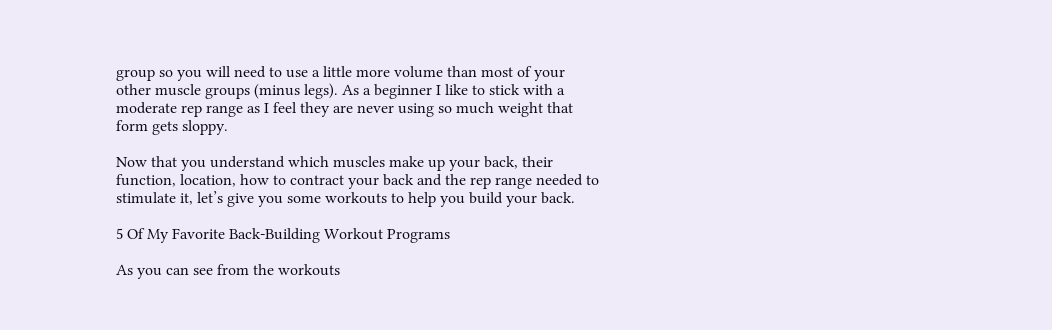group so you will need to use a little more volume than most of your other muscle groups (minus legs). As a beginner I like to stick with a moderate rep range as I feel they are never using so much weight that form gets sloppy.

Now that you understand which muscles make up your back, their function, location, how to contract your back and the rep range needed to stimulate it, let’s give you some workouts to help you build your back.

5 Of My Favorite Back-Building Workout Programs

As you can see from the workouts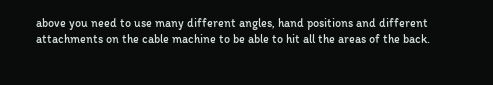above you need to use many different angles, hand positions and different attachments on the cable machine to be able to hit all the areas of the back.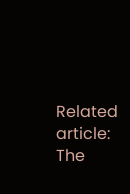Related article:  The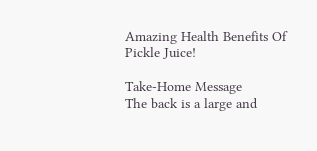Amazing Health Benefits Of Pickle Juice!

Take-Home Message
The back is a large and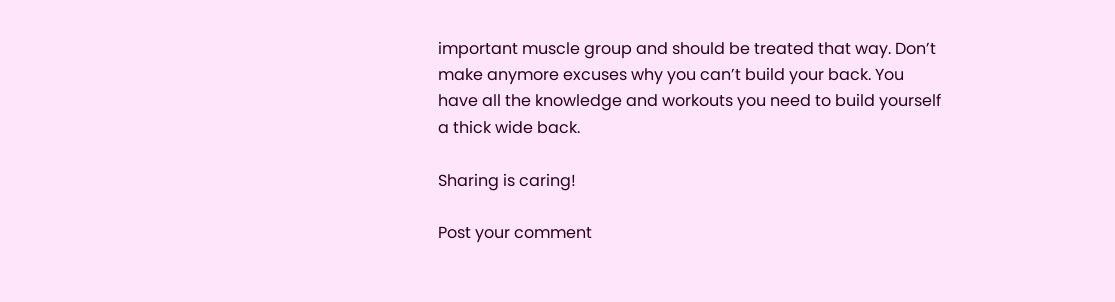important muscle group and should be treated that way. Don’t make anymore excuses why you can’t build your back. You have all the knowledge and workouts you need to build yourself a thick wide back.

Sharing is caring!

Post your comment